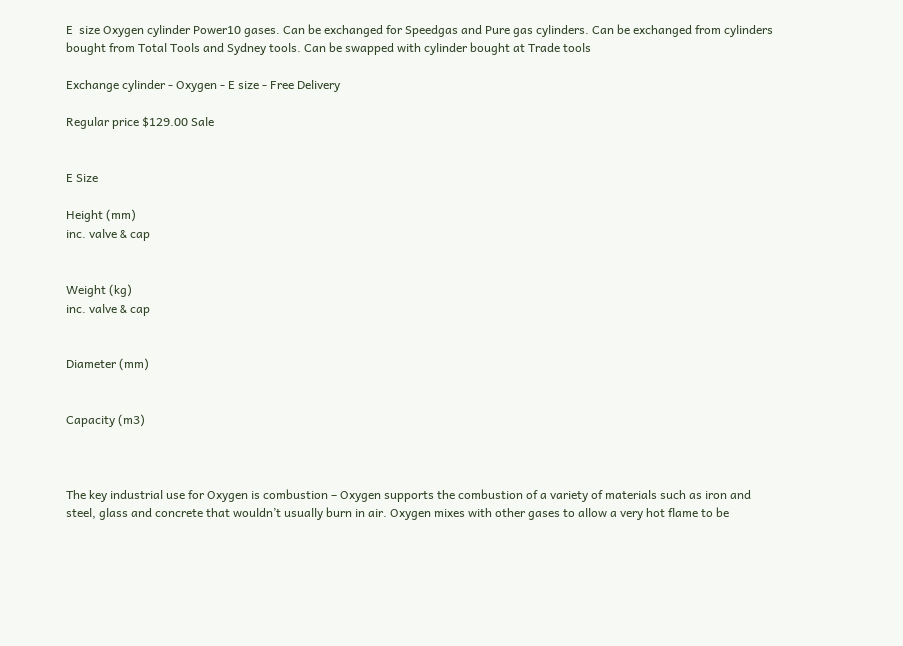E  size Oxygen cylinder Power10 gases. Can be exchanged for Speedgas and Pure gas cylinders. Can be exchanged from cylinders bought from Total Tools and Sydney tools. Can be swapped with cylinder bought at Trade tools

Exchange cylinder - Oxygen - E size - Free Delivery

Regular price $129.00 Sale


E Size

Height (mm)
inc. valve & cap


Weight (kg)
inc. valve & cap


Diameter (mm)


Capacity (m3)



The key industrial use for Oxygen is combustion – Oxygen supports the combustion of a variety of materials such as iron and steel, glass and concrete that wouldn’t usually burn in air. Oxygen mixes with other gases to allow a very hot flame to be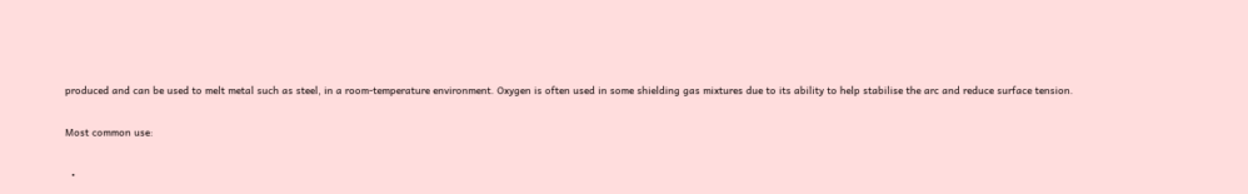produced and can be used to melt metal such as steel, in a room-temperature environment. Oxygen is often used in some shielding gas mixtures due to its ability to help stabilise the arc and reduce surface tension.

Most common use:

  •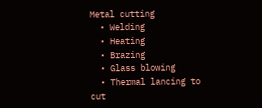Metal cutting
  • Welding
  • Heating
  • Brazing
  • Glass blowing
  • Thermal lancing to cut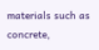materials such as concrete,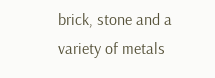brick, stone and a variety of metals